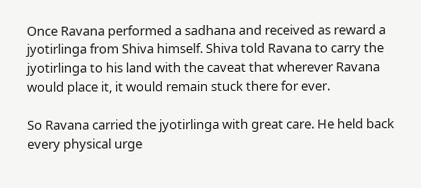Once Ravana performed a sadhana and received as reward a jyotirlinga from Shiva himself. Shiva told Ravana to carry the jyotirlinga to his land with the caveat that wherever Ravana would place it, it would remain stuck there for ever.

So Ravana carried the jyotirlinga with great care. He held back every physical urge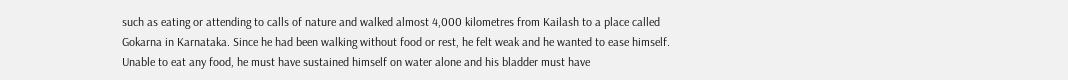such as eating or attending to calls of nature and walked almost 4,000 kilometres from Kailash to a place called Gokarna in Karnataka. Since he had been walking without food or rest, he felt weak and he wanted to ease himself. Unable to eat any food, he must have sustained himself on water alone and his bladder must have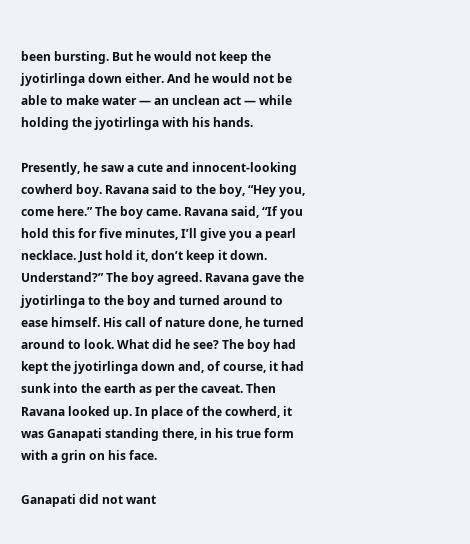been bursting. But he would not keep the jyotirlinga down either. And he would not be able to make water — an unclean act — while holding the jyotirlinga with his hands.

Presently, he saw a cute and innocent-looking cowherd boy. Ravana said to the boy, “Hey you, come here.” The boy came. Ravana said, “If you hold this for five minutes, I’ll give you a pearl necklace. Just hold it, don’t keep it down. Understand?” The boy agreed. Ravana gave the jyotirlinga to the boy and turned around to ease himself. His call of nature done, he turned around to look. What did he see? The boy had kept the jyotirlinga down and, of course, it had sunk into the earth as per the caveat. Then Ravana looked up. In place of the cowherd, it was Ganapati standing there, in his true form with a grin on his face.

Ganapati did not want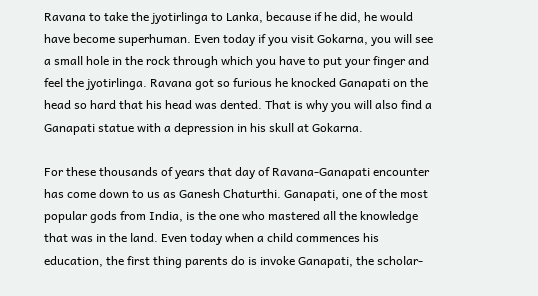Ravana to take the jyotirlinga to Lanka, because if he did, he would have become superhuman. Even today if you visit Gokarna, you will see a small hole in the rock through which you have to put your finger and feel the jyotirlinga. Ravana got so furious he knocked Ganapati on the head so hard that his head was dented. That is why you will also find a Ganapati statue with a depression in his skull at Gokarna.

For these thousands of years that day of Ravana-Ganapati encounter has come down to us as Ganesh Chaturthi. Ganapati, one of the most popular gods from India, is the one who mastered all the knowledge that was in the land. Even today when a child commences his education, the first thing parents do is invoke Ganapati, the scholar-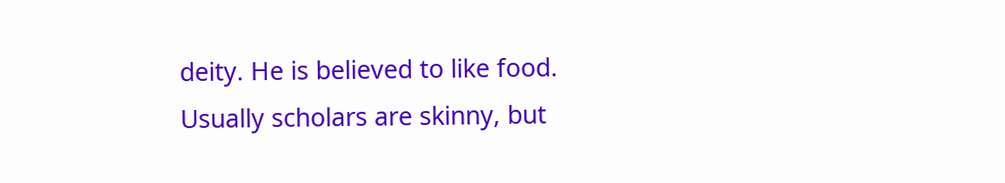deity. He is believed to like food. Usually scholars are skinny, but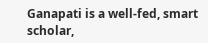Ganapati is a well-fed, smart scholar,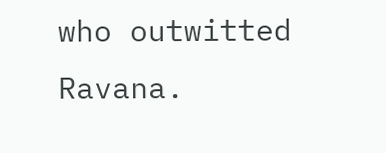who outwitted Ravana.